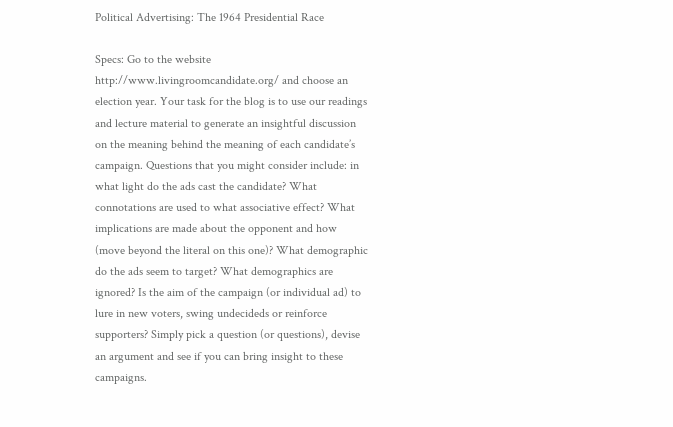Political Advertising: The 1964 Presidential Race

Specs: Go to the website http://www.livingroomcandidate.org/ and choose an election year. Your task for the blog is to use our readings and lecture material to generate an insightful discussion on the meaning behind the meaning of each candidate’s campaign. Questions that you might consider include: in what light do the ads cast the candidate? What connotations are used to what associative effect? What implications are made about the opponent and how (move beyond the literal on this one)? What demographic do the ads seem to target? What demographics are ignored? Is the aim of the campaign (or individual ad) to lure in new voters, swing undecideds or reinforce supporters? Simply pick a question (or questions), devise an argument and see if you can bring insight to these campaigns.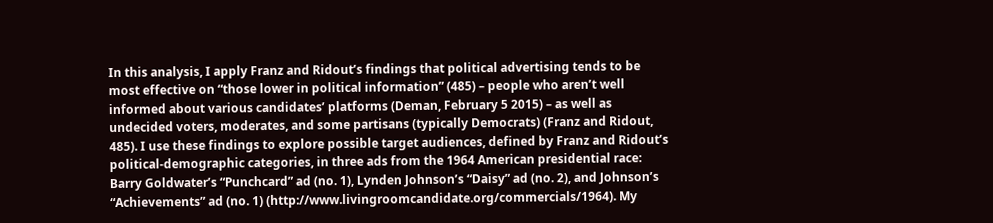In this analysis, I apply Franz and Ridout’s findings that political advertising tends to be most effective on “those lower in political information” (485) – people who aren’t well informed about various candidates’ platforms (Deman, February 5 2015) – as well as undecided voters, moderates, and some partisans (typically Democrats) (Franz and Ridout, 485). I use these findings to explore possible target audiences, defined by Franz and Ridout’s political-demographic categories, in three ads from the 1964 American presidential race: Barry Goldwater’s “Punchcard” ad (no. 1), Lynden Johnson’s “Daisy” ad (no. 2), and Johnson’s “Achievements” ad (no. 1) (http://www.livingroomcandidate.org/commercials/1964). My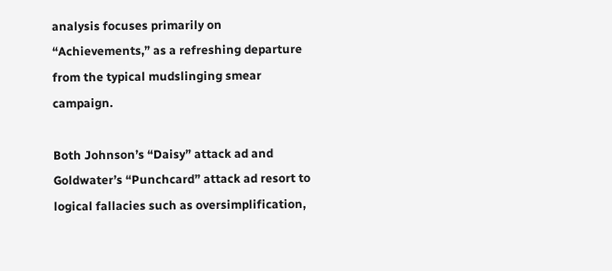analysis focuses primarily on “Achievements,” as a refreshing departure from the typical mudslinging smear campaign.

Both Johnson’s “Daisy” attack ad and Goldwater’s “Punchcard” attack ad resort to logical fallacies such as oversimplification,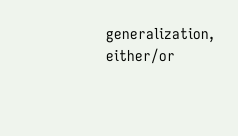generalization, either/or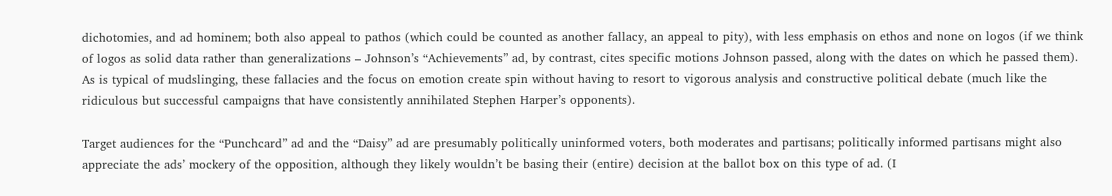dichotomies, and ad hominem; both also appeal to pathos (which could be counted as another fallacy, an appeal to pity), with less emphasis on ethos and none on logos (if we think of logos as solid data rather than generalizations – Johnson’s “Achievements” ad, by contrast, cites specific motions Johnson passed, along with the dates on which he passed them). As is typical of mudslinging, these fallacies and the focus on emotion create spin without having to resort to vigorous analysis and constructive political debate (much like the ridiculous but successful campaigns that have consistently annihilated Stephen Harper’s opponents).

Target audiences for the “Punchcard” ad and the “Daisy” ad are presumably politically uninformed voters, both moderates and partisans; politically informed partisans might also appreciate the ads’ mockery of the opposition, although they likely wouldn’t be basing their (entire) decision at the ballot box on this type of ad. (I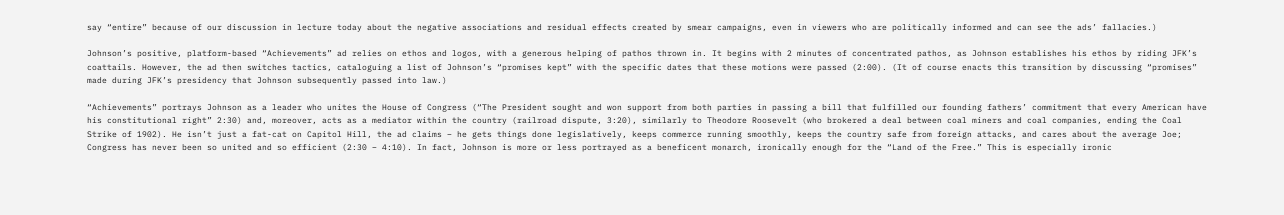say “entire” because of our discussion in lecture today about the negative associations and residual effects created by smear campaigns, even in viewers who are politically informed and can see the ads’ fallacies.)

Johnson’s positive, platform-based “Achievements” ad relies on ethos and logos, with a generous helping of pathos thrown in. It begins with 2 minutes of concentrated pathos, as Johnson establishes his ethos by riding JFK’s coattails. However, the ad then switches tactics, cataloguing a list of Johnson’s “promises kept” with the specific dates that these motions were passed (2:00). (It of course enacts this transition by discussing “promises” made during JFK’s presidency that Johnson subsequently passed into law.)

“Achievements” portrays Johnson as a leader who unites the House of Congress (“The President sought and won support from both parties in passing a bill that fulfilled our founding fathers’ commitment that every American have his constitutional right” 2:30) and, moreover, acts as a mediator within the country (railroad dispute, 3:20), similarly to Theodore Roosevelt (who brokered a deal between coal miners and coal companies, ending the Coal Strike of 1902). He isn’t just a fat-cat on Capitol Hill, the ad claims – he gets things done legislatively, keeps commerce running smoothly, keeps the country safe from foreign attacks, and cares about the average Joe; Congress has never been so united and so efficient (2:30 – 4:10). In fact, Johnson is more or less portrayed as a beneficent monarch, ironically enough for the “Land of the Free.” This is especially ironic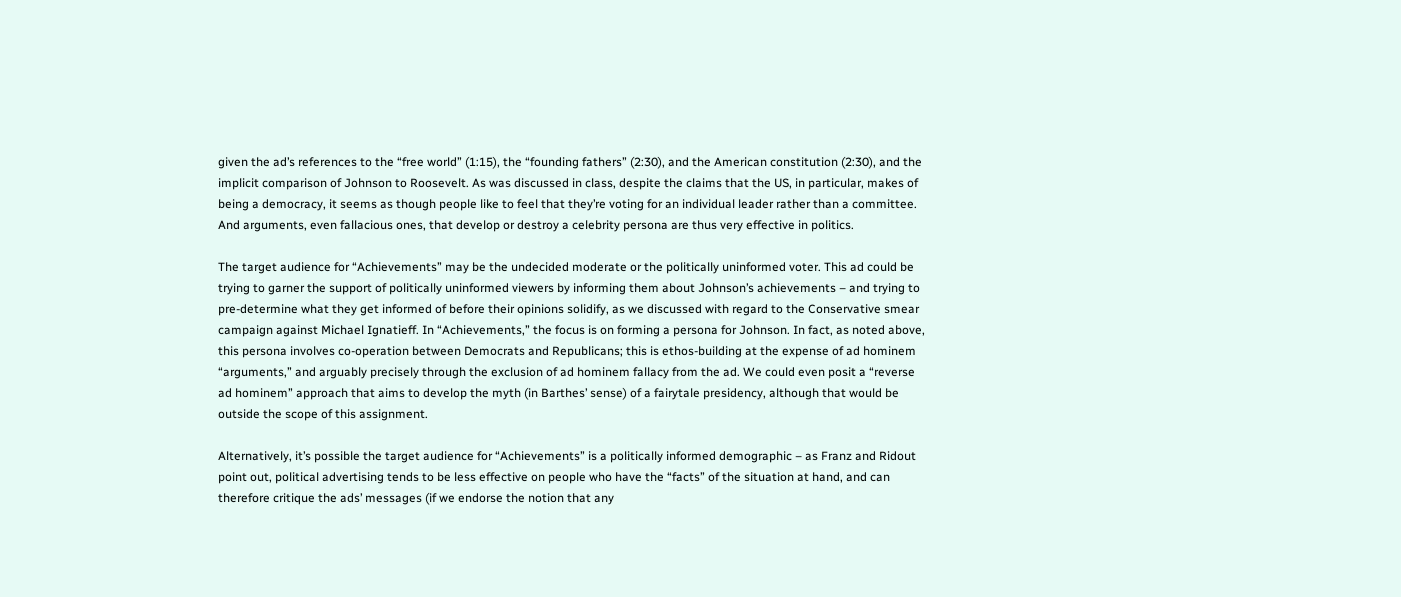given the ad’s references to the “free world” (1:15), the “founding fathers” (2:30), and the American constitution (2:30), and the implicit comparison of Johnson to Roosevelt. As was discussed in class, despite the claims that the US, in particular, makes of being a democracy, it seems as though people like to feel that they’re voting for an individual leader rather than a committee. And arguments, even fallacious ones, that develop or destroy a celebrity persona are thus very effective in politics.

The target audience for “Achievements” may be the undecided moderate or the politically uninformed voter. This ad could be trying to garner the support of politically uninformed viewers by informing them about Johnson’s achievements – and trying to pre-determine what they get informed of before their opinions solidify, as we discussed with regard to the Conservative smear campaign against Michael Ignatieff. In “Achievements,” the focus is on forming a persona for Johnson. In fact, as noted above, this persona involves co-operation between Democrats and Republicans; this is ethos-building at the expense of ad hominem “arguments,” and arguably precisely through the exclusion of ad hominem fallacy from the ad. We could even posit a “reverse ad hominem” approach that aims to develop the myth (in Barthes’ sense) of a fairytale presidency, although that would be outside the scope of this assignment.

Alternatively, it’s possible the target audience for “Achievements” is a politically informed demographic – as Franz and Ridout point out, political advertising tends to be less effective on people who have the “facts” of the situation at hand, and can therefore critique the ads’ messages (if we endorse the notion that any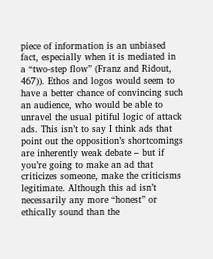piece of information is an unbiased fact, especially when it is mediated in a “two-step flow” (Franz and Ridout, 467)). Ethos and logos would seem to have a better chance of convincing such an audience, who would be able to unravel the usual pitiful logic of attack ads. This isn’t to say I think ads that point out the opposition’s shortcomings are inherently weak debate – but if you’re going to make an ad that criticizes someone, make the criticisms legitimate. Although this ad isn’t necessarily any more “honest” or ethically sound than the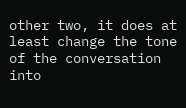other two, it does at least change the tone of the conversation into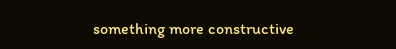something more constructive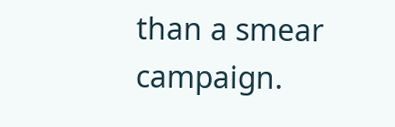than a smear campaign.